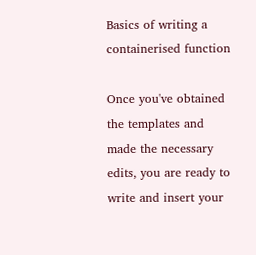Basics of writing a containerised function

Once you've obtained the templates and made the necessary edits, you are ready to write and insert your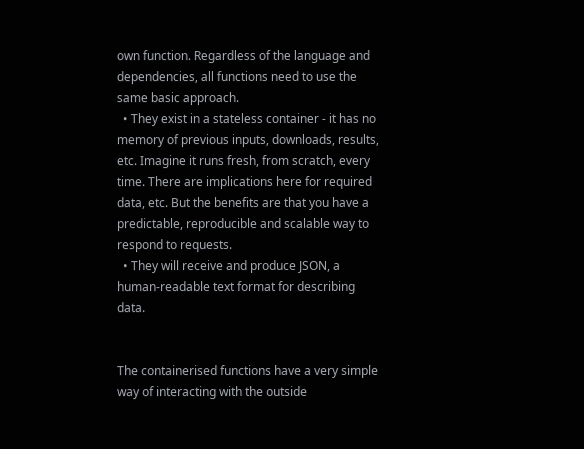own function. Regardless of the language and dependencies, all functions need to use the same basic approach.
  • They exist in a stateless container - it has no memory of previous inputs, downloads, results, etc. Imagine it runs fresh, from scratch, every time. There are implications here for required data, etc. But the benefits are that you have a predictable, reproducible and scalable way to respond to requests.
  • They will receive and produce JSON, a human-readable text format for describing data.


The containerised functions have a very simple way of interacting with the outside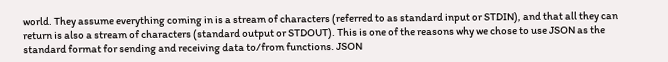world. They assume everything coming in is a stream of characters (referred to as standard input or STDIN), and that all they can return is also a stream of characters (standard output or STDOUT). This is one of the reasons why we chose to use JSON as the standard format for sending and receiving data to/from functions. JSON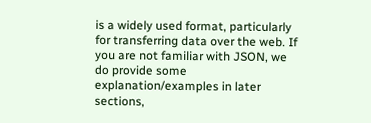is a widely used format, particularly for transferring data over the web. If you are not familiar with JSON, we do provide some explanation/examples in later sections,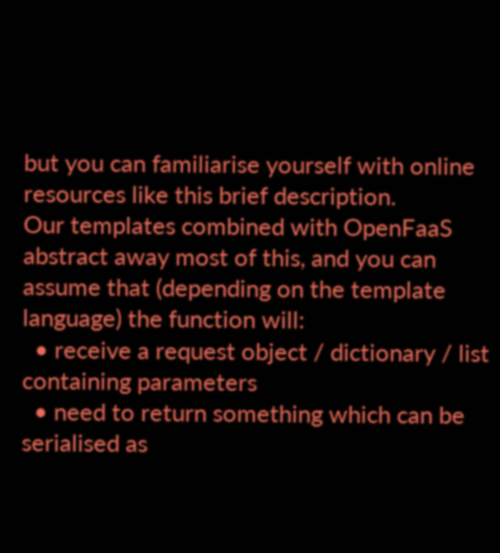but you can familiarise yourself with online resources like this brief description.
Our templates combined with OpenFaaS abstract away most of this, and you can assume that (depending on the template language) the function will:
  • receive a request object / dictionary / list containing parameters
  • need to return something which can be serialised as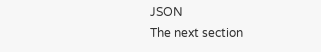JSON
The next section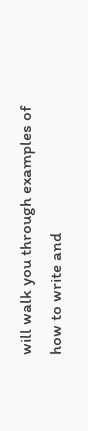will walk you through examples of how to write and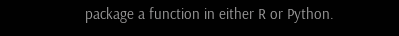package a function in either R or Python.